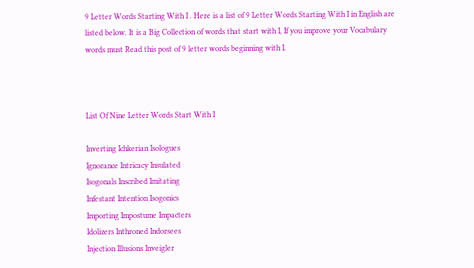9 Letter Words Starting With I . Here is a list of 9 Letter Words Starting With I in English are listed below. It is a Big Collection of words that start with I, If you improve your Vocabulary words must Read this post of 9 letter words beginning with I.



List Of Nine Letter Words Start With I

Inverting Ichkerian Isologues
Ignorance Intricacy Insulated
Isogonals Inscribed Imitating
Infestant Intention Isogonics
Importing Impostume Impacters
Idolizers Inthroned Indorsees
Injection Illusions Inveigler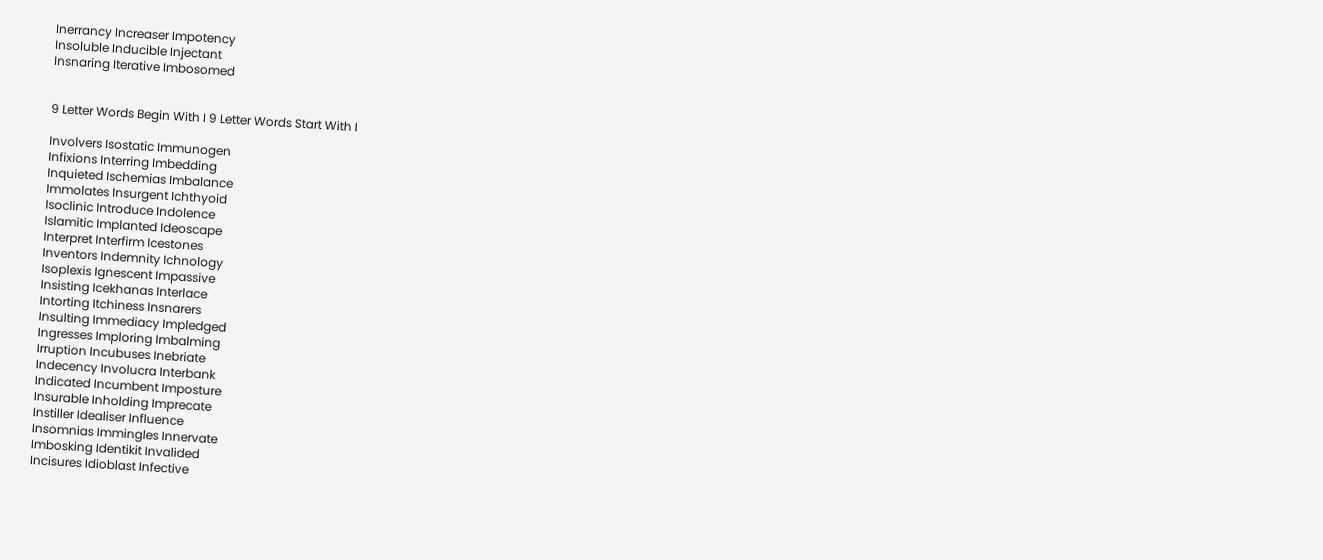Inerrancy Increaser Impotency
Insoluble Inducible Injectant
Insnaring Iterative Imbosomed


9 Letter Words Begin With I 9 Letter Words Start With I

Involvers Isostatic Immunogen
Infixions Interring Imbedding
Inquieted Ischemias Imbalance
Immolates Insurgent Ichthyoid
Isoclinic Introduce Indolence
Islamitic Implanted Ideoscape
Interpret Interfirm Icestones
Inventors Indemnity Ichnology
Isoplexis Ignescent Impassive
Insisting Icekhanas Interlace
Intorting Itchiness Insnarers
Insulting Immediacy Impledged
Ingresses Imploring Imbalming
Irruption Incubuses Inebriate
Indecency Involucra Interbank
Indicated Incumbent Imposture
Insurable Inholding Imprecate
Instiller Idealiser Influence
Insomnias Immingles Innervate
Imbosking Identikit Invalided
Incisures Idioblast Infective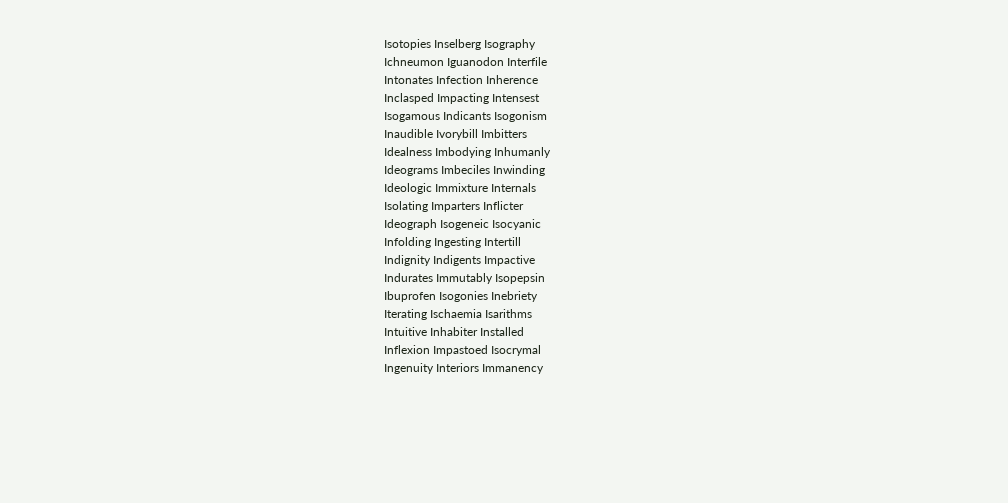Isotopies Inselberg Isography
Ichneumon Iguanodon Interfile
Intonates Infection Inherence
Inclasped Impacting Intensest
Isogamous Indicants Isogonism
Inaudible Ivorybill Imbitters
Idealness Imbodying Inhumanly
Ideograms Imbeciles Inwinding
Ideologic Immixture Internals
Isolating Imparters Inflicter
Ideograph Isogeneic Isocyanic
Infolding Ingesting Intertill
Indignity Indigents Impactive
Indurates Immutably Isopepsin
Ibuprofen Isogonies Inebriety
Iterating Ischaemia Isarithms
Intuitive Inhabiter Installed
Inflexion Impastoed Isocrymal
Ingenuity Interiors Immanency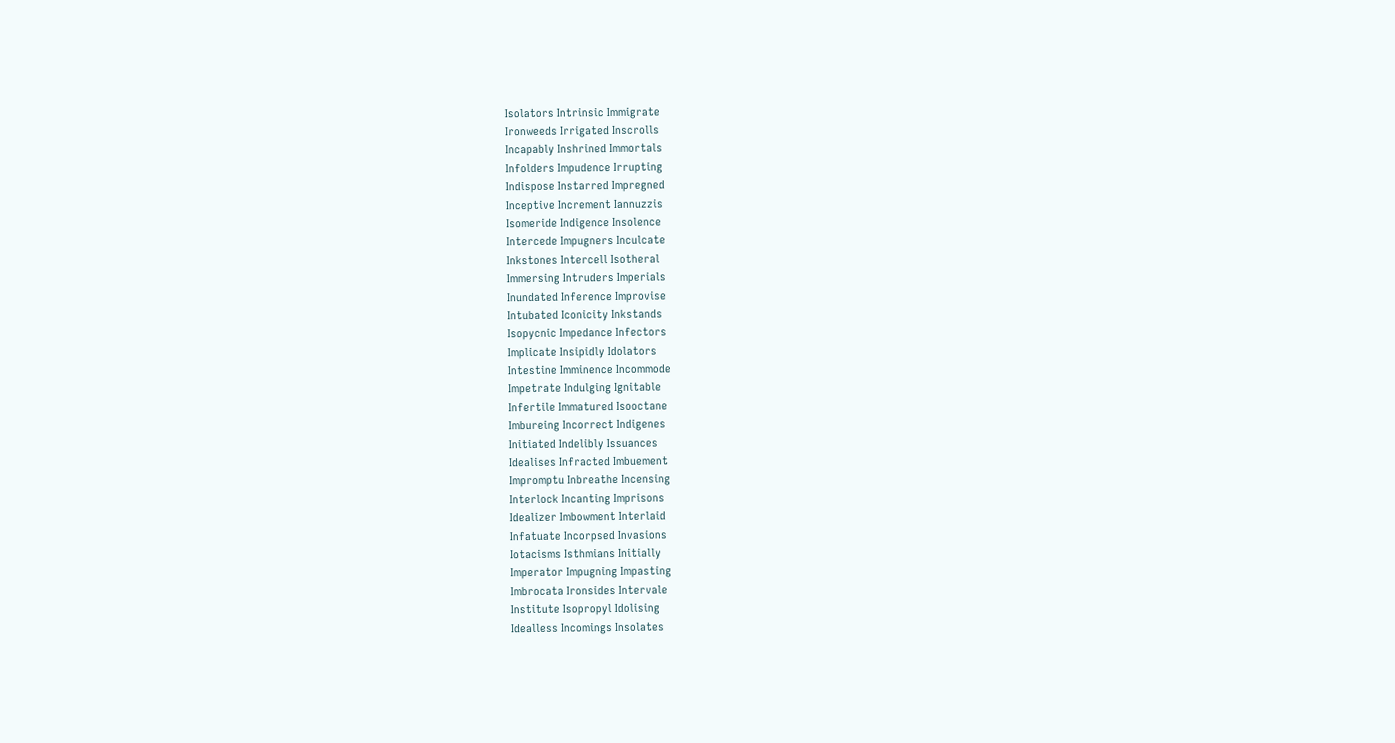Isolators Intrinsic Immigrate
Ironweeds Irrigated Inscrolls
Incapably Inshrined Immortals
Infolders Impudence Irrupting
Indispose Instarred Impregned
Inceptive Increment Iannuzzis
Isomeride Indigence Insolence
Intercede Impugners Inculcate
Inkstones Intercell Isotheral
Immersing Intruders Imperials
Inundated Inference Improvise
Intubated Iconicity Inkstands
Isopycnic Impedance Infectors
Implicate Insipidly Idolators
Intestine Imminence Incommode
Impetrate Indulging Ignitable
Infertile Immatured Isooctane
Imbureing Incorrect Indigenes
Initiated Indelibly Issuances
Idealises Infracted Imbuement
Impromptu Inbreathe Incensing
Interlock Incanting Imprisons
Idealizer Imbowment Interlaid
Infatuate Incorpsed Invasions
Iotacisms Isthmians Initially
Imperator Impugning Impasting
Imbrocata Ironsides Intervale
Institute Isopropyl Idolising
Idealless Incomings Insolates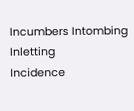Incumbers Intombing Inletting
Incidence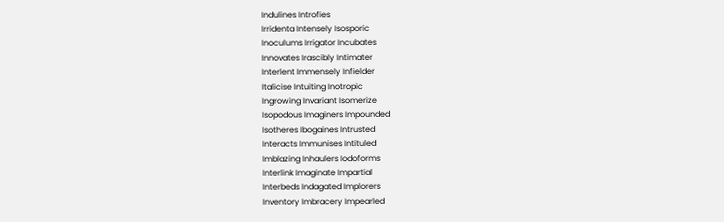Indulines Introfies
Irridenta Intensely Isosporic
Inoculums Irrigator Incubates
Innovates Irascibly Intimater
Interlent Immensely Infielder
Italicise Intuiting Inotropic
Ingrowing Invariant Isomerize
Isopodous Imaginers Impounded
Isotheres Ibogaines Intrusted
Interacts Immunises Intituled
Imblazing Inhaulers Iodoforms
Interlink Imaginate Impartial
Interbeds Indagated Implorers
Inventory Imbracery Impearled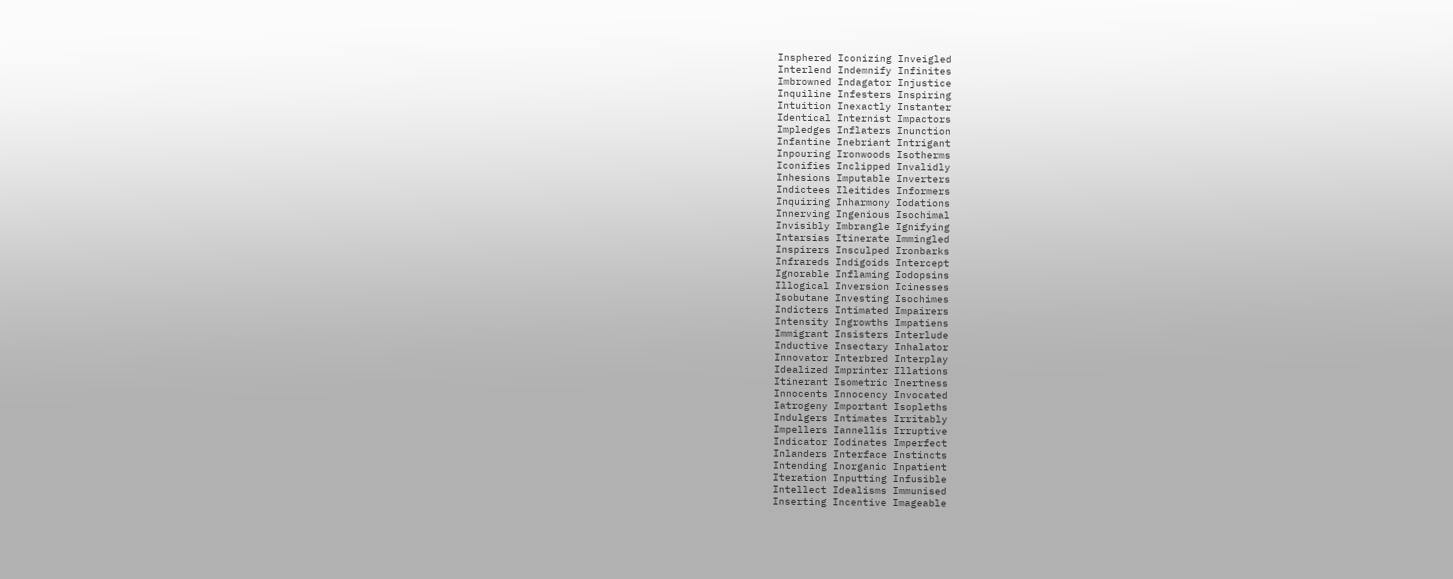Insphered Iconizing Inveigled
Interlend Indemnify Infinites
Imbrowned Indagator Injustice
Inquiline Infesters Inspiring
Intuition Inexactly Instanter
Identical Internist Impactors
Impledges Inflaters Inunction
Infantine Inebriant Intrigant
Inpouring Ironwoods Isotherms
Iconifies Inclipped Invalidly
Inhesions Imputable Inverters
Indictees Ileitides Informers
Inquiring Inharmony Iodations
Innerving Ingenious Isochimal
Invisibly Imbrangle Ignifying
Intarsias Itinerate Immingled
Inspirers Insculped Ironbarks
Infrareds Indigoids Intercept
Ignorable Inflaming Iodopsins
Illogical Inversion Icinesses
Isobutane Investing Isochimes
Indicters Intimated Impairers
Intensity Ingrowths Impatiens
Immigrant Insisters Interlude
Inductive Insectary Inhalator
Innovator Interbred Interplay
Idealized Imprinter Illations
Itinerant Isometric Inertness
Innocents Innocency Invocated
Iatrogeny Important Isopleths
Indulgers Intimates Irritably
Impellers Iannellis Irruptive
Indicator Iodinates Imperfect
Inlanders Interface Instincts
Intending Inorganic Inpatient
Iteration Inputting Infusible
Intellect Idealisms Immunised
Inserting Incentive Imageable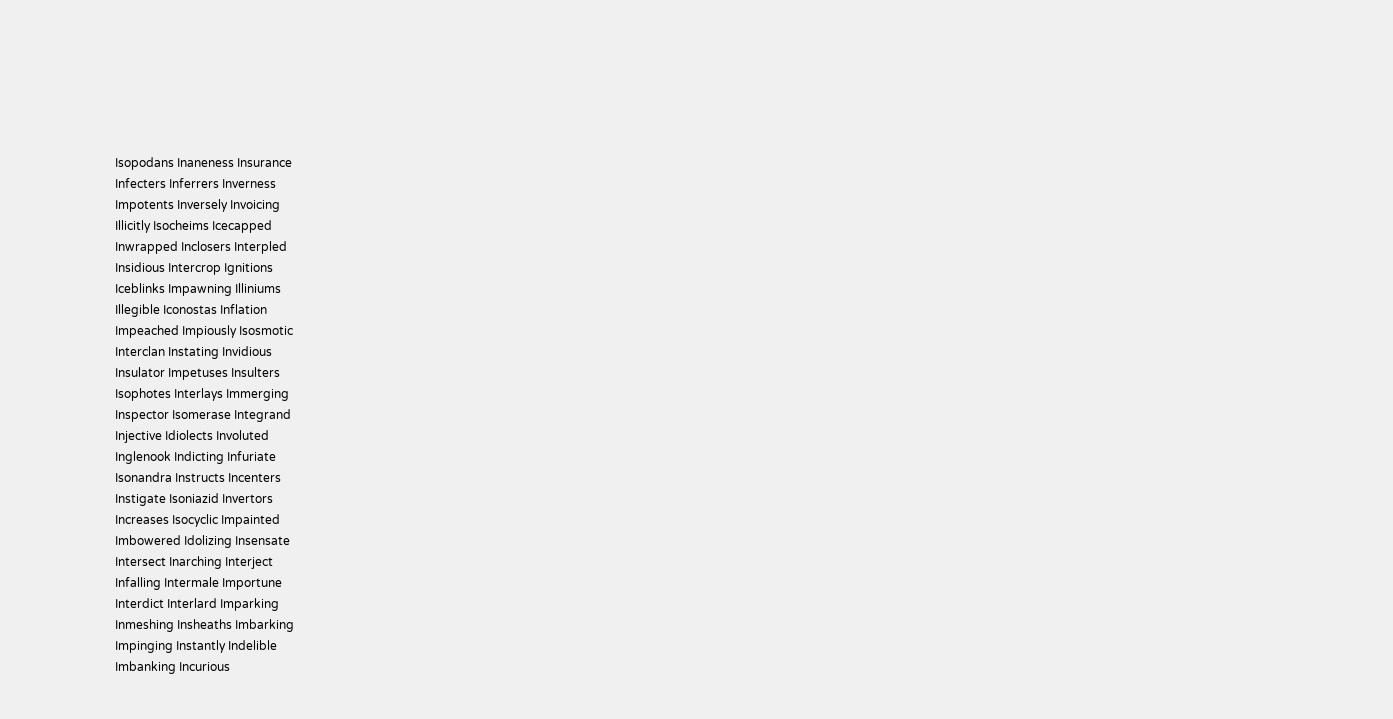Isopodans Inaneness Insurance
Infecters Inferrers Inverness
Impotents Inversely Invoicing
Illicitly Isocheims Icecapped
Inwrapped Inclosers Interpled
Insidious Intercrop Ignitions
Iceblinks Impawning Illiniums
Illegible Iconostas Inflation
Impeached Impiously Isosmotic
Interclan Instating Invidious
Insulator Impetuses Insulters
Isophotes Interlays Immerging
Inspector Isomerase Integrand
Injective Idiolects Involuted
Inglenook Indicting Infuriate
Isonandra Instructs Incenters
Instigate Isoniazid Invertors
Increases Isocyclic Impainted
Imbowered Idolizing Insensate
Intersect Inarching Interject
Infalling Intermale Importune
Interdict Interlard Imparking
Inmeshing Insheaths Imbarking
Impinging Instantly Indelible
Imbanking Incurious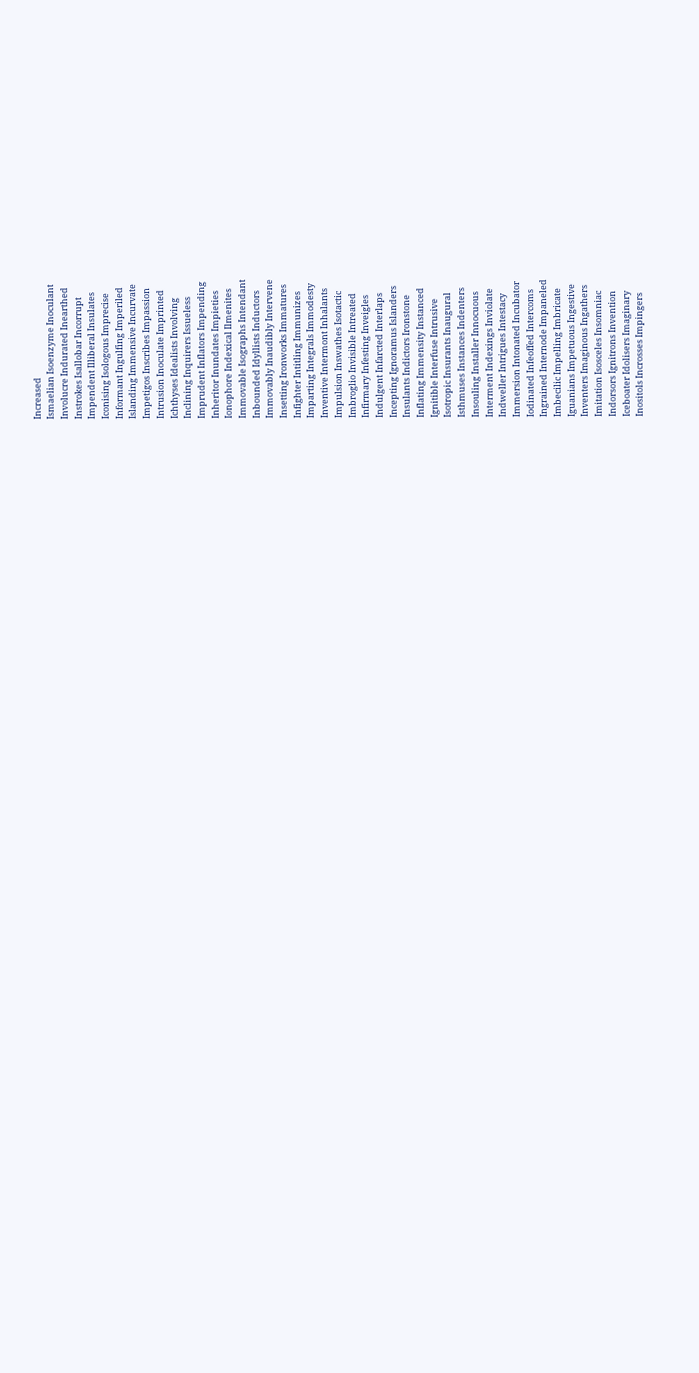Increased
Ismaelian Isoenzyme Inoculant
Involucre Indurated Inearthed
Instrokes Isallobar Incorrupt
Impendent Illiberal Insulates
Iconising Isologous Imprecise
Informant Ingulfing Imperiled
Islanding Immensive Incurvate
Impetigos Inscribes Impassion
Intrusion Inoculate Imprinted
Ichthyses Idealists Involving
Inclining Inquirers Issueless
Imprudent Inflators Impending
Inheritor Inundates Impieties
Ionophore Indexical Ilmenites
Immovable Isographs Intendant
Inbounded Idyllists Inductors
Immovably Inaudibly Intervene
Insetting Ironworks Immatures
Infighter Intitling Immunizes
Imparting Integrals Immodesty
Inventive Intermont Inhalants
Impulsion Inswathes Isotactic
Imbroglio Invisible Intreated
Infirmary Infesting Inveigles
Indulgent Infarcted Interlaps
Incepting Ignoramus Islanders
Insulants Indictors Ironstone
Inflating Immensity Instanced
Ignitible Interfuse Intrusive
Isotropic Insurants Inaugural
Isthmuses Instances Indenters
Insouling Installer Innocuous
Interment Indexings Inviolate
Indweller Intrigues Intestacy
Immersion Intonated Incubator
Iodinated Infeoffed Intercoms
Ingrained Internode Impaneled
Imbecilic Impelling Imbricate
Iguanians Impetuous Ingestive
Inventers Imaginous Ingathers
Imitation Isosceles Insomniac
Indorsors Ignitrons Invention
Iceboater Idolisers Imaginary
Inositols Incrosses Impingers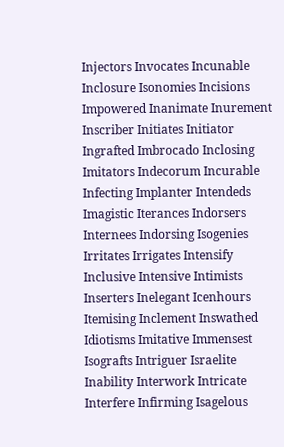Injectors Invocates Incunable
Inclosure Isonomies Incisions
Impowered Inanimate Inurement
Inscriber Initiates Initiator
Ingrafted Imbrocado Inclosing
Imitators Indecorum Incurable
Infecting Implanter Intendeds
Imagistic Iterances Indorsers
Internees Indorsing Isogenies
Irritates Irrigates Intensify
Inclusive Intensive Intimists
Inserters Inelegant Icenhours
Itemising Inclement Inswathed
Idiotisms Imitative Immensest
Isografts Intriguer Israelite
Inability Interwork Intricate
Interfere Infirming Isagelous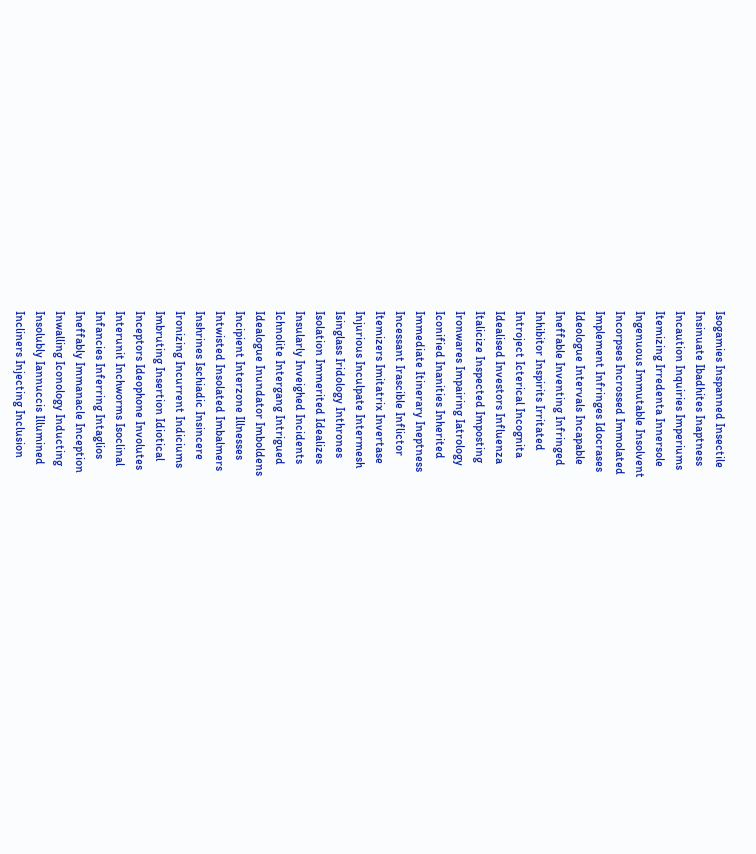Isogamies Inspanned Insectile
Insinuate Ibadhites Inaptness
Incaution Inquiries Imperiums
Itemizing Irredenta Innersole
Ingenuous Immutable Insolvent
Incorpses Incrossed Immolated
Implement Infringes Idocrases
Ideologue Intervals Incapable
Ineffable Inventing Infringed
Inhibitor Inspirits Irritated
Introject Icterical Incognita
Idealised Investors Influenza
Italicize Inspected Imposting
Ironwares Impairing Iatrology
Iconified Inanities Inherited
Immediate Itinerary Ineptness
Incessant Irascible Inflictor
Itemizers Imitatrix Invertase
Injurious Inculpate Intermesh
Isinglass Iridology Inthrones
Isolation Immerited Idealizes
Insularly Inveighed Incidents
Ichnolite Intergang Intrigued
Idealogue Inundator Imboldens
Incipient Interzone Illnesses
Intwisted Insolated Imbalmers
Inshrines Ischiadic Insincere
Ironizing Incurrent Indiciums
Imbruting Insertion Idiotical
Inceptors Ideophone Involutes
Interunit Inchworms Isoclinal
Infancies Inferring Intaglios
Ineffably Immanacle Inception
Inwalling Iconology Inducting
Insolubly Iannuccis Illumined
Incliners Injecting Inclusion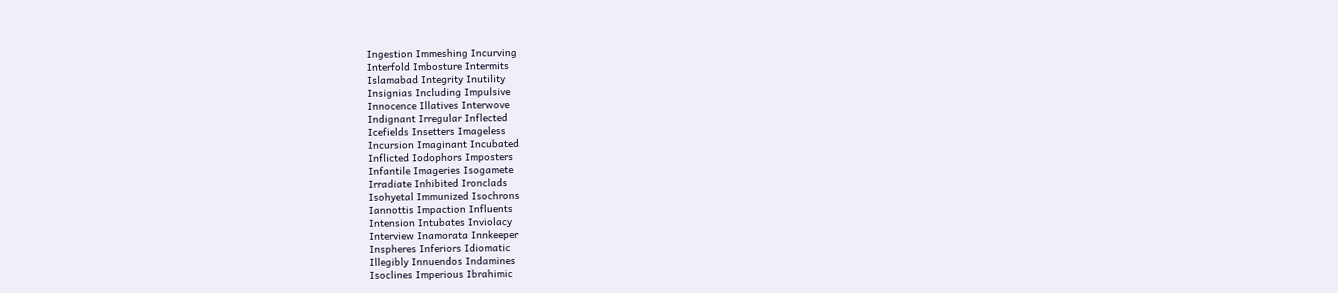Ingestion Immeshing Incurving
Interfold Imbosture Intermits
Islamabad Integrity Inutility
Insignias Including Impulsive
Innocence Illatives Interwove
Indignant Irregular Inflected
Icefields Insetters Imageless
Incursion Imaginant Incubated
Inflicted Iodophors Imposters
Infantile Imageries Isogamete
Irradiate Inhibited Ironclads
Isohyetal Immunized Isochrons
Iannottis Impaction Influents
Intension Intubates Inviolacy
Interview Inamorata Innkeeper
Inspheres Inferiors Idiomatic
Illegibly Innuendos Indamines
Isoclines Imperious Ibrahimic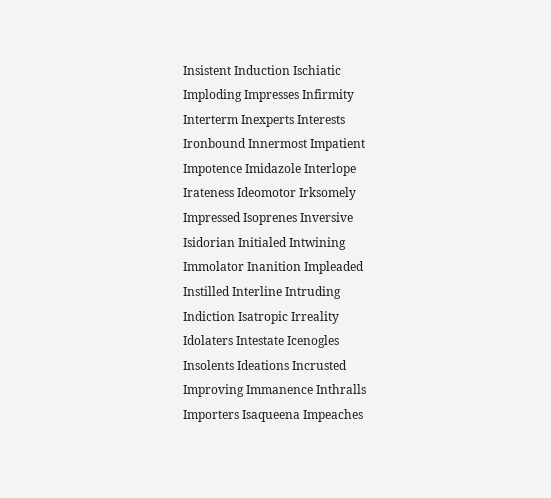Insistent Induction Ischiatic
Imploding Impresses Infirmity
Interterm Inexperts Interests
Ironbound Innermost Impatient
Impotence Imidazole Interlope
Irateness Ideomotor Irksomely
Impressed Isoprenes Inversive
Isidorian Initialed Intwining
Immolator Inanition Impleaded
Instilled Interline Intruding
Indiction Isatropic Irreality
Idolaters Intestate Icenogles
Insolents Ideations Incrusted
Improving Immanence Inthralls
Importers Isaqueena Impeaches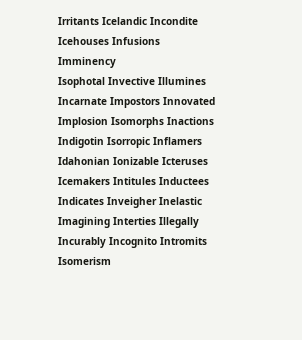Irritants Icelandic Incondite
Icehouses Infusions Imminency
Isophotal Invective Illumines
Incarnate Impostors Innovated
Implosion Isomorphs Inactions
Indigotin Isorropic Inflamers
Idahonian Ionizable Icteruses
Icemakers Intitules Inductees
Indicates Inveigher Inelastic
Imagining Interties Illegally
Incurably Incognito Intromits
Isomerism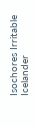Isochores Irritable
Icelander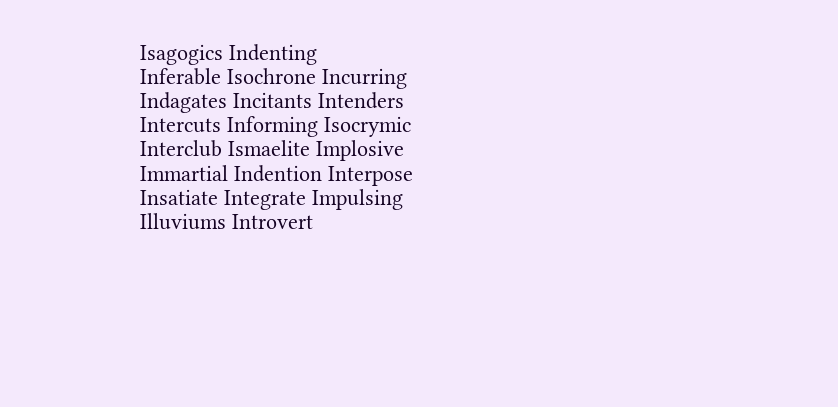Isagogics Indenting
Inferable Isochrone Incurring
Indagates Incitants Intenders
Intercuts Informing Isocrymic
Interclub Ismaelite Implosive
Immartial Indention Interpose
Insatiate Integrate Impulsing
Illuviums Introvert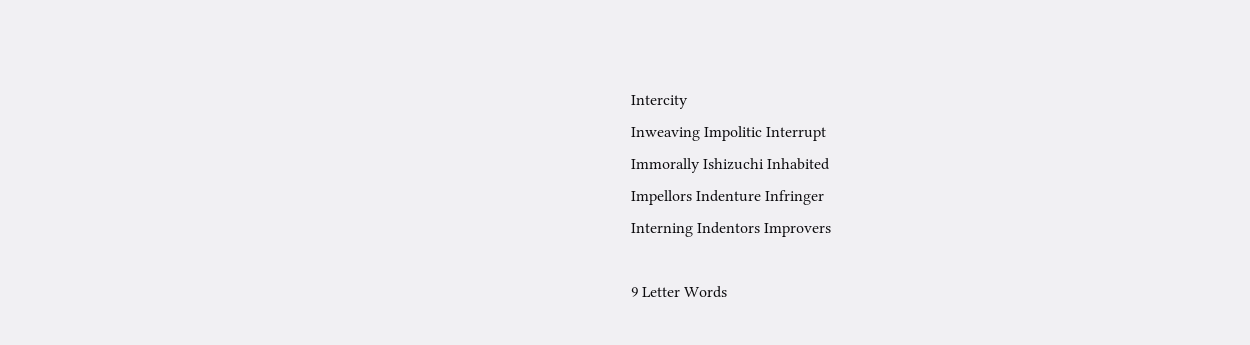Intercity
Inweaving Impolitic Interrupt
Immorally Ishizuchi Inhabited
Impellors Indenture Infringer
Interning Indentors Improvers

9 Letter Words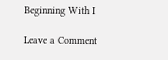Beginning With I

Leave a Comment